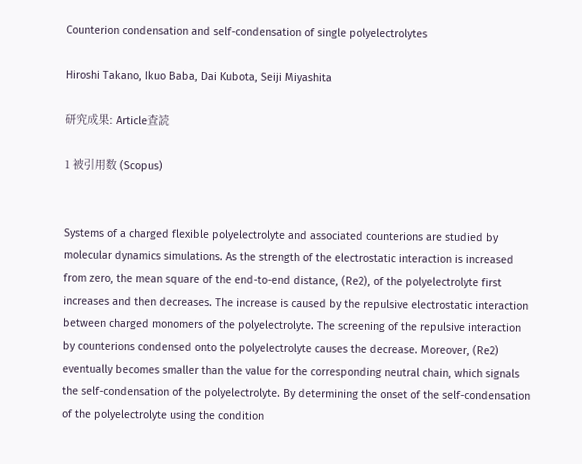Counterion condensation and self-condensation of single polyelectrolytes

Hiroshi Takano, Ikuo Baba, Dai Kubota, Seiji Miyashita

研究成果: Article査読

1 被引用数 (Scopus)


Systems of a charged flexible polyelectrolyte and associated counterions are studied by molecular dynamics simulations. As the strength of the electrostatic interaction is increased from zero, the mean square of the end-to-end distance, (Re2), of the polyelectrolyte first increases and then decreases. The increase is caused by the repulsive electrostatic interaction between charged monomers of the polyelectrolyte. The screening of the repulsive interaction by counterions condensed onto the polyelectrolyte causes the decrease. Moreover, (Re2) eventually becomes smaller than the value for the corresponding neutral chain, which signals the self-condensation of the polyelectrolyte. By determining the onset of the self-condensation of the polyelectrolyte using the condition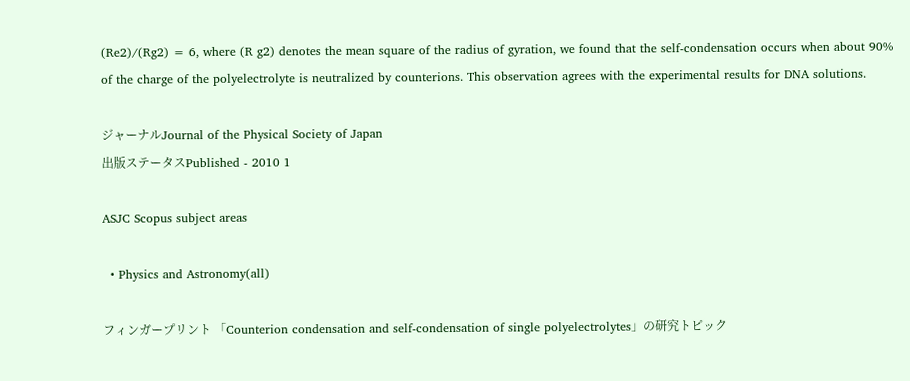(Re2)/(Rg2) = 6, where (R g2) denotes the mean square of the radius of gyration, we found that the self-condensation occurs when about 90% of the charge of the polyelectrolyte is neutralized by counterions. This observation agrees with the experimental results for DNA solutions.

ジャーナルJournal of the Physical Society of Japan
出版ステータスPublished - 2010 1

ASJC Scopus subject areas

  • Physics and Astronomy(all)

フィンガープリント 「Counterion condensation and self-condensation of single polyelectrolytes」の研究トピック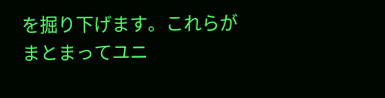を掘り下げます。これらがまとまってユニ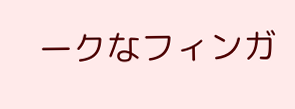ークなフィンガ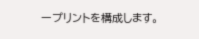ープリントを構成します。